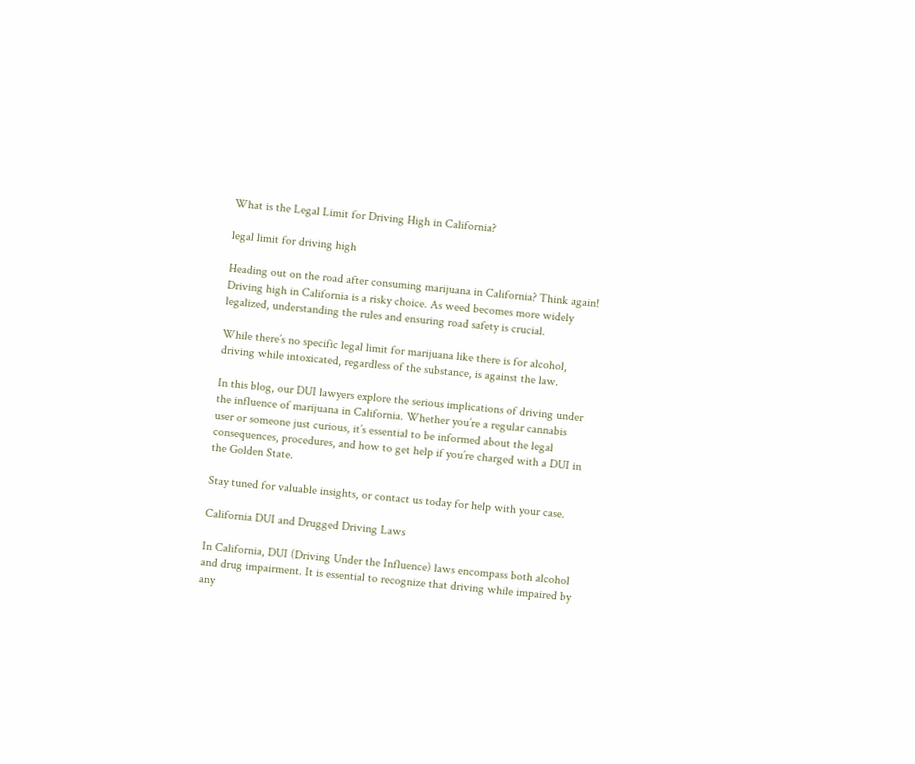What is the Legal Limit for Driving High in California?

legal limit for driving high

Heading out on the road after consuming marijuana in California? Think again! Driving high in California is a risky choice. As weed becomes more widely legalized, understanding the rules and ensuring road safety is crucial.

While there’s no specific legal limit for marijuana like there is for alcohol, driving while intoxicated, regardless of the substance, is against the law.

In this blog, our DUI lawyers explore the serious implications of driving under the influence of marijuana in California. Whether you’re a regular cannabis user or someone just curious, it’s essential to be informed about the legal consequences, procedures, and how to get help if you’re charged with a DUI in the Golden State.

Stay tuned for valuable insights, or contact us today for help with your case.

California DUI and Drugged Driving Laws

In California, DUI (Driving Under the Influence) laws encompass both alcohol and drug impairment. It is essential to recognize that driving while impaired by any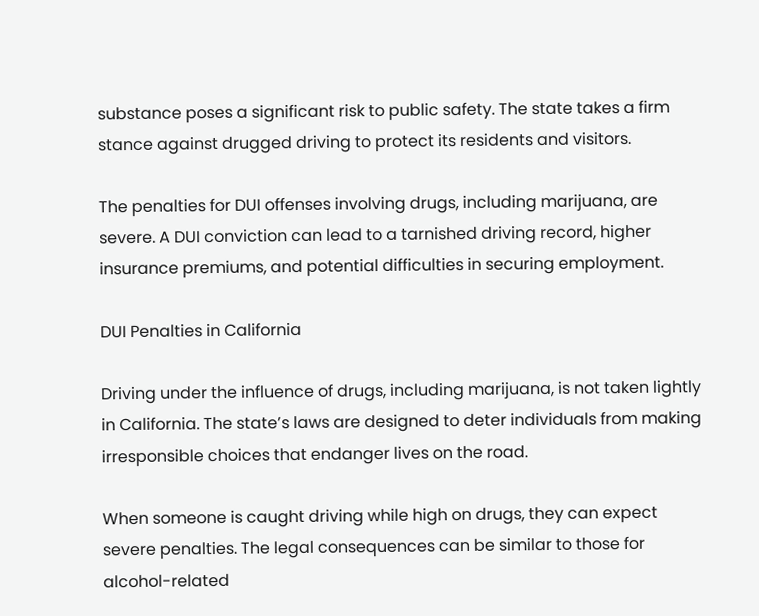substance poses a significant risk to public safety. The state takes a firm stance against drugged driving to protect its residents and visitors.

The penalties for DUI offenses involving drugs, including marijuana, are severe. A DUI conviction can lead to a tarnished driving record, higher insurance premiums, and potential difficulties in securing employment.

DUI Penalties in California

Driving under the influence of drugs, including marijuana, is not taken lightly in California. The state’s laws are designed to deter individuals from making irresponsible choices that endanger lives on the road.

When someone is caught driving while high on drugs, they can expect severe penalties. The legal consequences can be similar to those for alcohol-related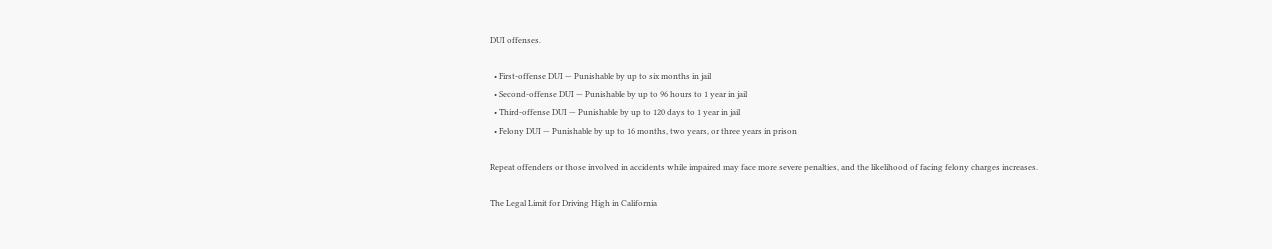DUI offenses.

  • First-offense DUI — Punishable by up to six months in jail
  • Second-offense DUI — Punishable by up to 96 hours to 1 year in jail
  • Third-offense DUI — Punishable by up to 120 days to 1 year in jail
  • Felony DUI — Punishable by up to 16 months, two years, or three years in prison

Repeat offenders or those involved in accidents while impaired may face more severe penalties, and the likelihood of facing felony charges increases.

The Legal Limit for Driving High in California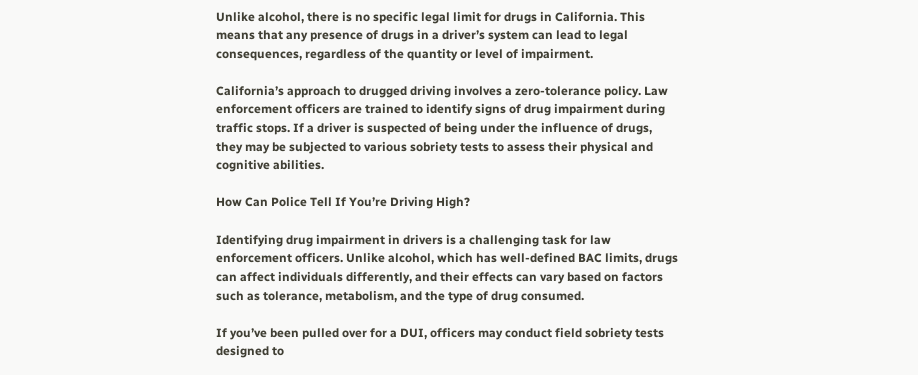Unlike alcohol, there is no specific legal limit for drugs in California. This means that any presence of drugs in a driver’s system can lead to legal consequences, regardless of the quantity or level of impairment.

California’s approach to drugged driving involves a zero-tolerance policy. Law enforcement officers are trained to identify signs of drug impairment during traffic stops. If a driver is suspected of being under the influence of drugs, they may be subjected to various sobriety tests to assess their physical and cognitive abilities.

How Can Police Tell If You’re Driving High?

Identifying drug impairment in drivers is a challenging task for law enforcement officers. Unlike alcohol, which has well-defined BAC limits, drugs can affect individuals differently, and their effects can vary based on factors such as tolerance, metabolism, and the type of drug consumed.

If you’ve been pulled over for a DUI, officers may conduct field sobriety tests designed to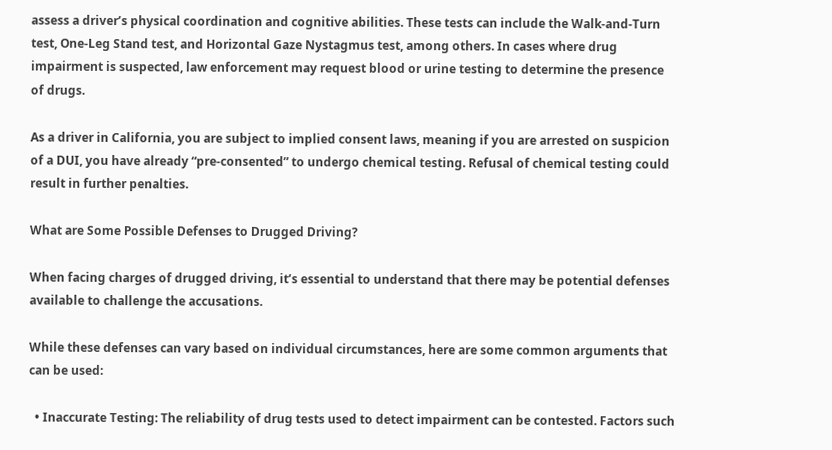assess a driver’s physical coordination and cognitive abilities. These tests can include the Walk-and-Turn test, One-Leg Stand test, and Horizontal Gaze Nystagmus test, among others. In cases where drug impairment is suspected, law enforcement may request blood or urine testing to determine the presence of drugs.

As a driver in California, you are subject to implied consent laws, meaning if you are arrested on suspicion of a DUI, you have already “pre-consented” to undergo chemical testing. Refusal of chemical testing could result in further penalties.

What are Some Possible Defenses to Drugged Driving?

When facing charges of drugged driving, it’s essential to understand that there may be potential defenses available to challenge the accusations.

While these defenses can vary based on individual circumstances, here are some common arguments that can be used:

  • Inaccurate Testing: The reliability of drug tests used to detect impairment can be contested. Factors such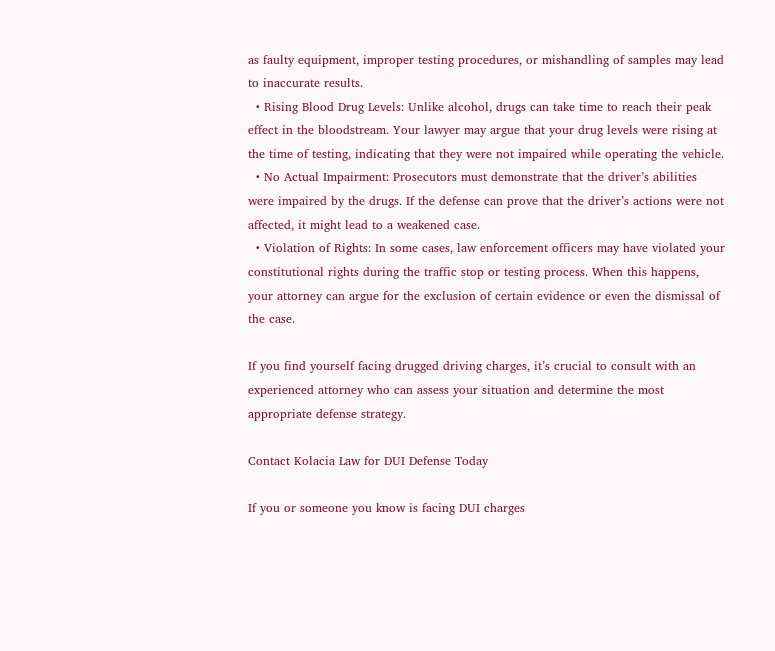as faulty equipment, improper testing procedures, or mishandling of samples may lead to inaccurate results.
  • Rising Blood Drug Levels: Unlike alcohol, drugs can take time to reach their peak effect in the bloodstream. Your lawyer may argue that your drug levels were rising at the time of testing, indicating that they were not impaired while operating the vehicle.
  • No Actual Impairment: Prosecutors must demonstrate that the driver’s abilities were impaired by the drugs. If the defense can prove that the driver’s actions were not affected, it might lead to a weakened case.
  • Violation of Rights: In some cases, law enforcement officers may have violated your constitutional rights during the traffic stop or testing process. When this happens, your attorney can argue for the exclusion of certain evidence or even the dismissal of the case.

If you find yourself facing drugged driving charges, it’s crucial to consult with an experienced attorney who can assess your situation and determine the most appropriate defense strategy.

Contact Kolacia Law for DUI Defense Today

If you or someone you know is facing DUI charges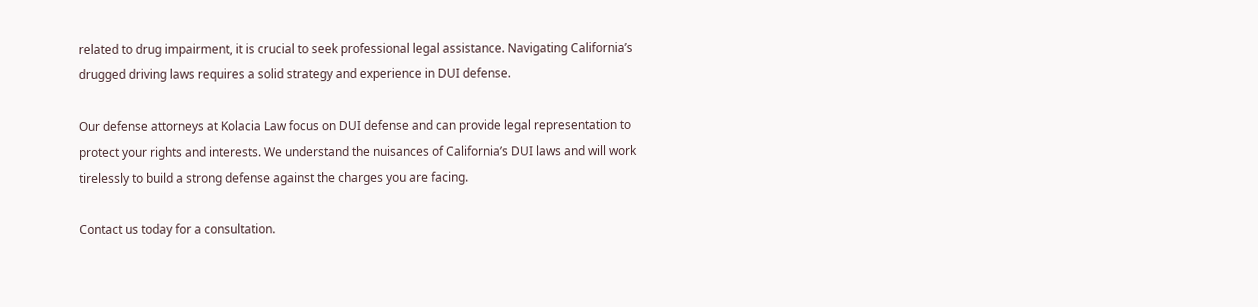related to drug impairment, it is crucial to seek professional legal assistance. Navigating California’s drugged driving laws requires a solid strategy and experience in DUI defense.

Our defense attorneys at Kolacia Law focus on DUI defense and can provide legal representation to protect your rights and interests. We understand the nuisances of California’s DUI laws and will work tirelessly to build a strong defense against the charges you are facing.

Contact us today for a consultation.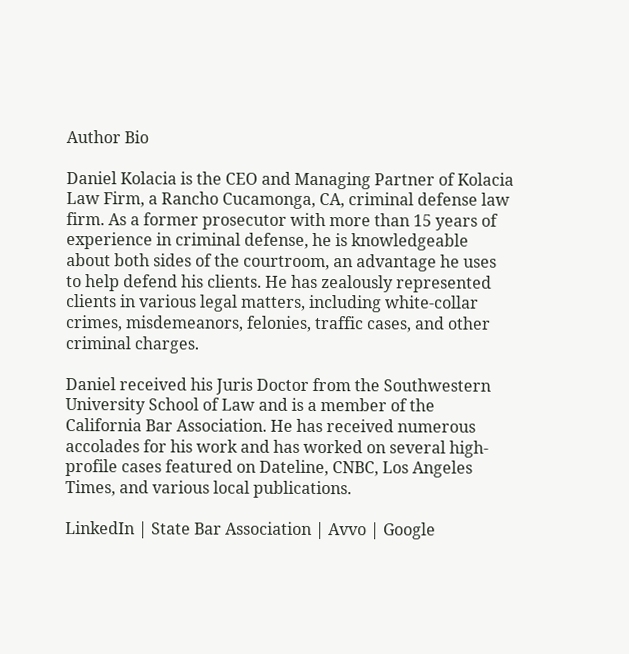Author Bio

Daniel Kolacia is the CEO and Managing Partner of Kolacia Law Firm, a Rancho Cucamonga, CA, criminal defense law firm. As a former prosecutor with more than 15 years of experience in criminal defense, he is knowledgeable about both sides of the courtroom, an advantage he uses to help defend his clients. He has zealously represented clients in various legal matters, including white-collar crimes, misdemeanors, felonies, traffic cases, and other criminal charges.

Daniel received his Juris Doctor from the Southwestern University School of Law and is a member of the California Bar Association. He has received numerous accolades for his work and has worked on several high-profile cases featured on Dateline, CNBC, Los Angeles Times, and various local publications.

LinkedIn | State Bar Association | Avvo | Google